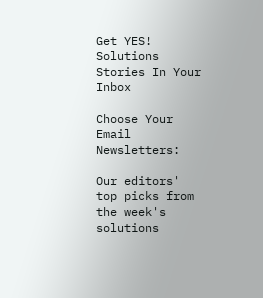Get YES! Solutions Stories In Your Inbox

Choose Your Email Newsletters:

Our editors' top picks from the week's solutions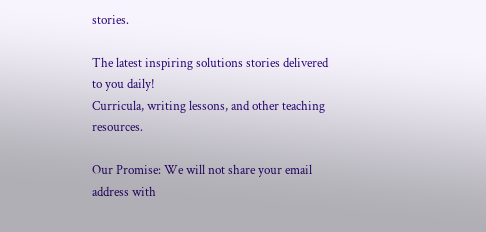stories.

The latest inspiring solutions stories delivered to you daily!
Curricula, writing lessons, and other teaching resources.

Our Promise: We will not share your email address with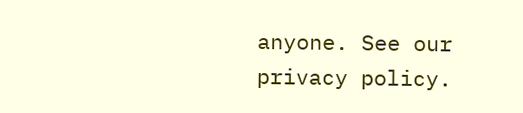anyone. See our privacy policy.